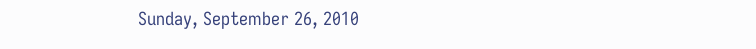Sunday, September 26, 2010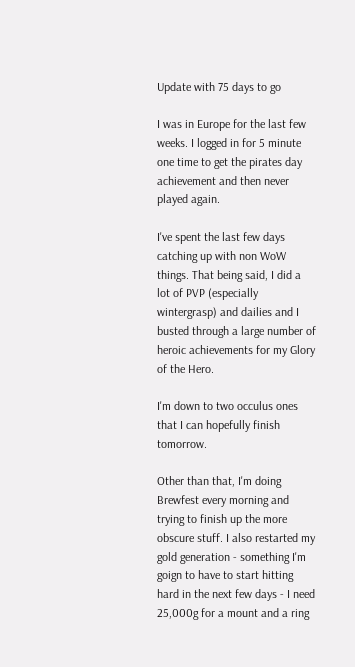Update with 75 days to go

I was in Europe for the last few weeks. I logged in for 5 minute one time to get the pirates day achievement and then never played again.

I've spent the last few days catching up with non WoW things. That being said, I did a lot of PVP (especially wintergrasp) and dailies and I busted through a large number of heroic achievements for my Glory of the Hero.

I'm down to two occulus ones that I can hopefully finish tomorrow.

Other than that, I'm doing Brewfest every morning and trying to finish up the more obscure stuff. I also restarted my gold generation - something I'm goign to have to start hitting hard in the next few days - I need 25,000g for a mount and a ring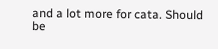and a lot more for cata. Should be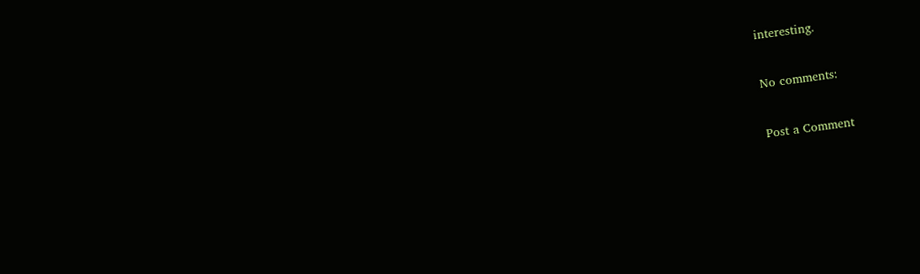interesting.

No comments:

Post a Comment